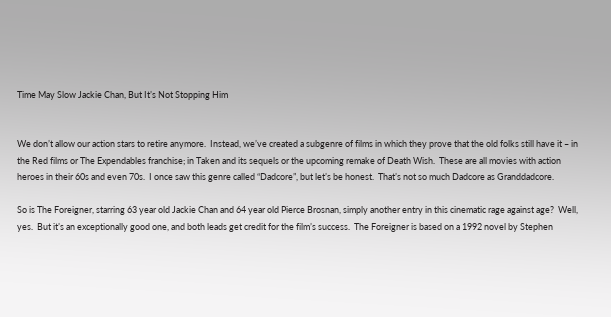Time May Slow Jackie Chan, But It’s Not Stopping Him


We don’t allow our action stars to retire anymore.  Instead, we’ve created a subgenre of films in which they prove that the old folks still have it – in the Red films or The Expendables franchise; in Taken and its sequels or the upcoming remake of Death Wish.  These are all movies with action heroes in their 60s and even 70s.  I once saw this genre called “Dadcore”, but let’s be honest.  That’s not so much Dadcore as Granddadcore.

So is The Foreigner, starring 63 year old Jackie Chan and 64 year old Pierce Brosnan, simply another entry in this cinematic rage against age?  Well, yes.  But it’s an exceptionally good one, and both leads get credit for the film’s success.  The Foreigner is based on a 1992 novel by Stephen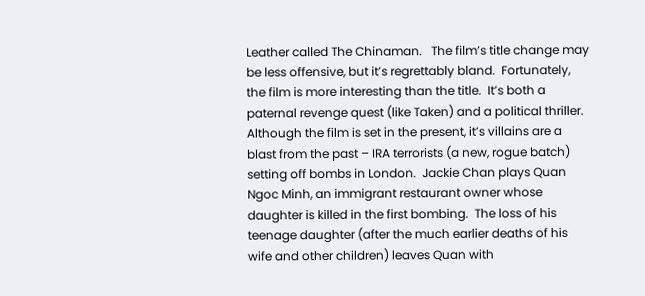Leather called The Chinaman.   The film’s title change may be less offensive, but it’s regrettably bland.  Fortunately, the film is more interesting than the title.  It’s both a paternal revenge quest (like Taken) and a political thriller.  Although the film is set in the present, it’s villains are a blast from the past – IRA terrorists (a new, rogue batch) setting off bombs in London.  Jackie Chan plays Quan Ngoc Minh, an immigrant restaurant owner whose daughter is killed in the first bombing.  The loss of his teenage daughter (after the much earlier deaths of his wife and other children) leaves Quan with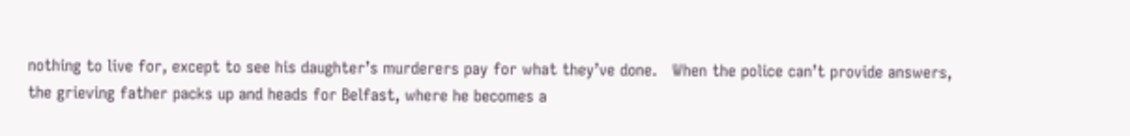nothing to live for, except to see his daughter’s murderers pay for what they’ve done.   When the police can’t provide answers, the grieving father packs up and heads for Belfast, where he becomes a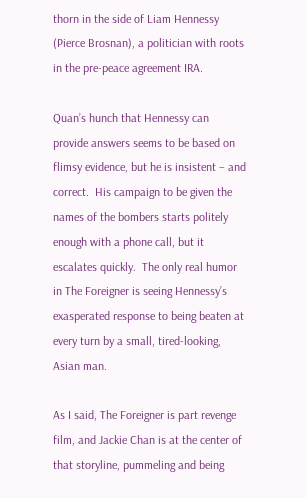thorn in the side of Liam Hennessy (Pierce Brosnan), a politician with roots in the pre-peace agreement IRA.

Quan’s hunch that Hennessy can provide answers seems to be based on flimsy evidence, but he is insistent – and correct.  His campaign to be given the names of the bombers starts politely enough with a phone call, but it escalates quickly.  The only real humor in The Foreigner is seeing Hennessy’s exasperated response to being beaten at every turn by a small, tired-looking, Asian man.

As I said, The Foreigner is part revenge film, and Jackie Chan is at the center of that storyline, pummeling and being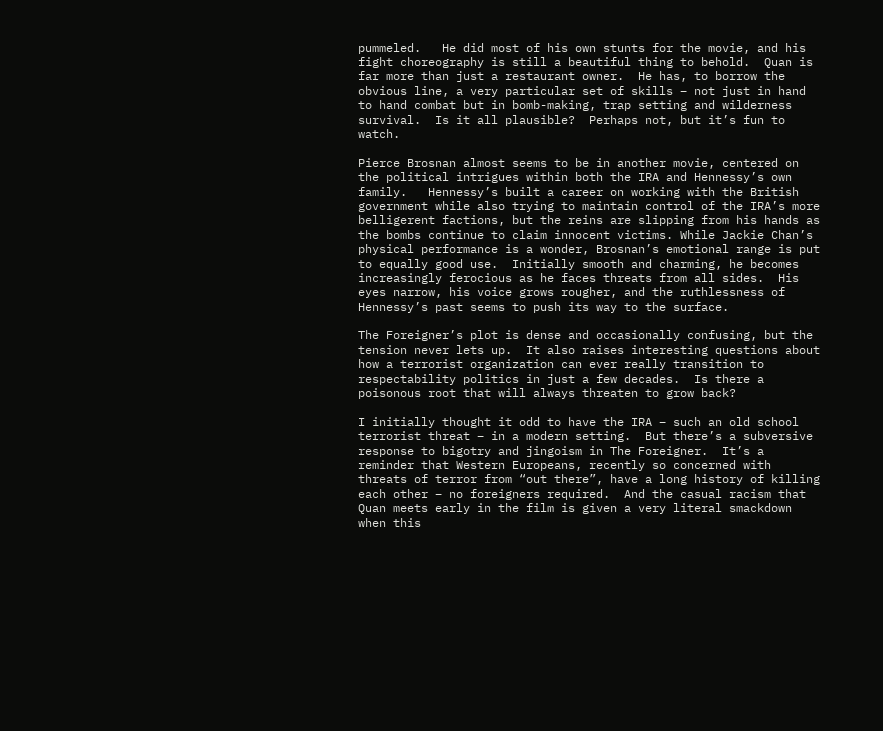pummeled.   He did most of his own stunts for the movie, and his fight choreography is still a beautiful thing to behold.  Quan is far more than just a restaurant owner.  He has, to borrow the obvious line, a very particular set of skills – not just in hand to hand combat but in bomb-making, trap setting and wilderness survival.  Is it all plausible?  Perhaps not, but it’s fun to watch.

Pierce Brosnan almost seems to be in another movie, centered on the political intrigues within both the IRA and Hennessy’s own family.   Hennessy’s built a career on working with the British government while also trying to maintain control of the IRA’s more belligerent factions, but the reins are slipping from his hands as the bombs continue to claim innocent victims. While Jackie Chan’s physical performance is a wonder, Brosnan’s emotional range is put to equally good use.  Initially smooth and charming, he becomes increasingly ferocious as he faces threats from all sides.  His eyes narrow, his voice grows rougher, and the ruthlessness of Hennessy’s past seems to push its way to the surface.

The Foreigner’s plot is dense and occasionally confusing, but the tension never lets up.  It also raises interesting questions about how a terrorist organization can ever really transition to respectability politics in just a few decades.  Is there a poisonous root that will always threaten to grow back?

I initially thought it odd to have the IRA – such an old school terrorist threat – in a modern setting.  But there’s a subversive response to bigotry and jingoism in The Foreigner.  It’s a reminder that Western Europeans, recently so concerned with threats of terror from “out there”, have a long history of killing each other – no foreigners required.  And the casual racism that Quan meets early in the film is given a very literal smackdown when this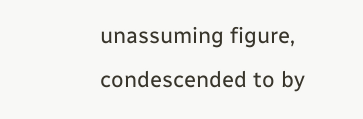unassuming figure, condescended to by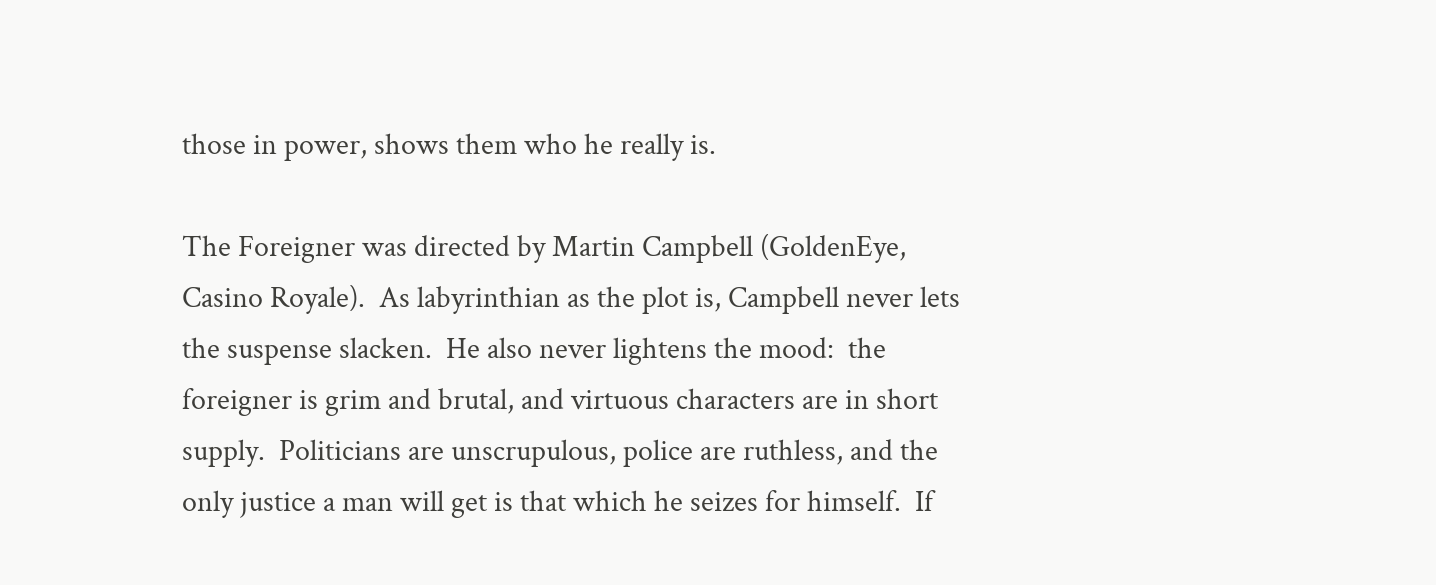those in power, shows them who he really is.

The Foreigner was directed by Martin Campbell (GoldenEye, Casino Royale).  As labyrinthian as the plot is, Campbell never lets the suspense slacken.  He also never lightens the mood:  the foreigner is grim and brutal, and virtuous characters are in short supply.  Politicians are unscrupulous, police are ruthless, and the only justice a man will get is that which he seizes for himself.  If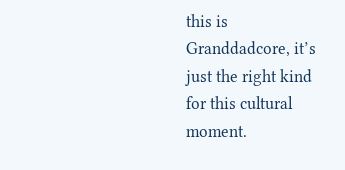this is Granddadcore, it’s just the right kind for this cultural moment.